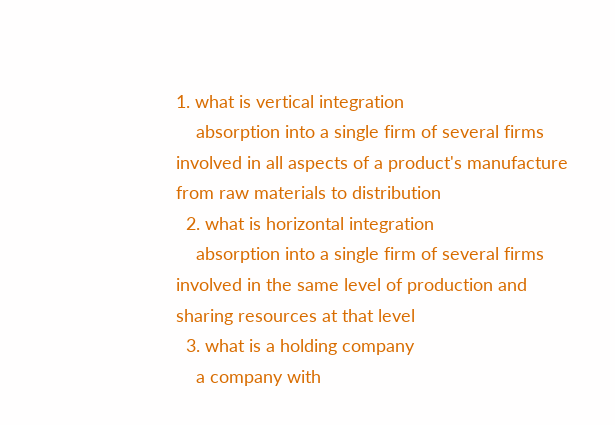1. what is vertical integration
    absorption into a single firm of several firms involved in all aspects of a product's manufacture from raw materials to distribution
  2. what is horizontal integration
    absorption into a single firm of several firms involved in the same level of production and sharing resources at that level
  3. what is a holding company
    a company with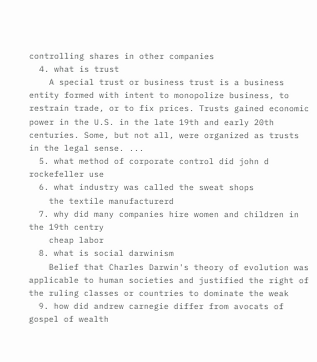controlling shares in other companies
  4. what is trust
    A special trust or business trust is a business entity formed with intent to monopolize business, to restrain trade, or to fix prices. Trusts gained economic power in the U.S. in the late 19th and early 20th centuries. Some, but not all, were organized as trusts in the legal sense. ...
  5. what method of corporate control did john d rockefeller use
  6. what industry was called the sweat shops
    the textile manufacturerd
  7. why did many companies hire women and children in the 19th centry
    cheap labor
  8. what is social darwinism
    Belief that Charles Darwin's theory of evolution was applicable to human societies and justified the right of the ruling classes or countries to dominate the weak
  9. how did andrew carnegie differ from avocats of gospel of wealth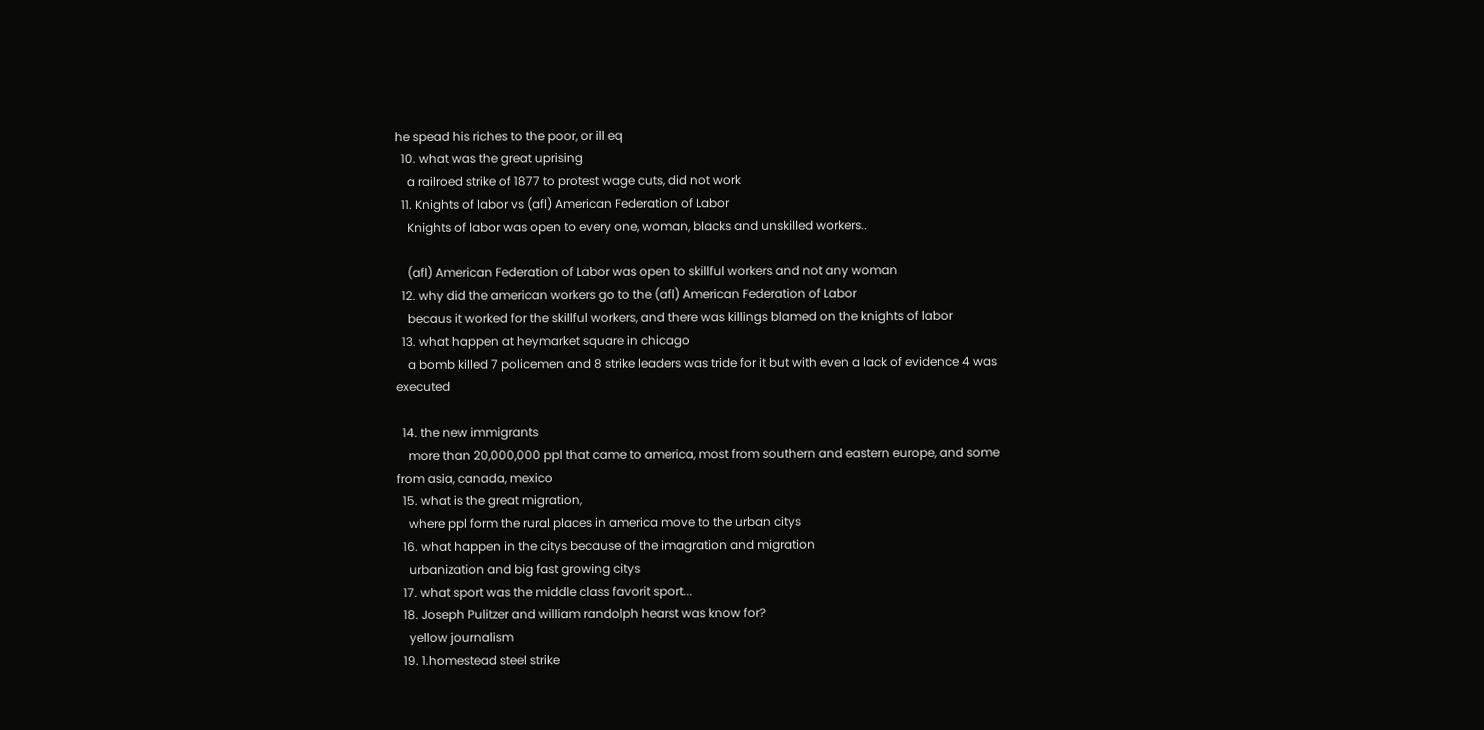he spead his riches to the poor, or ill eq
  10. what was the great uprising
    a railroed strike of 1877 to protest wage cuts, did not work
  11. Knights of labor vs (afl) American Federation of Labor
    Knights of labor was open to every one, woman, blacks and unskilled workers..

    (afl) American Federation of Labor was open to skillful workers and not any woman
  12. why did the american workers go to the (afl) American Federation of Labor
    becaus it worked for the skillful workers, and there was killings blamed on the knights of labor
  13. what happen at heymarket square in chicago
    a bomb killed 7 policemen and 8 strike leaders was tride for it but with even a lack of evidence 4 was executed

  14. the new immigrants
    more than 20,000,000 ppl that came to america, most from southern and eastern europe, and some from asia, canada, mexico
  15. what is the great migration,
    where ppl form the rural places in america move to the urban citys
  16. what happen in the citys because of the imagration and migration
    urbanization and big fast growing citys
  17. what sport was the middle class favorit sport...
  18. Joseph Pulitzer and william randolph hearst was know for?
    yellow journalism
  19. 1.homestead steel strike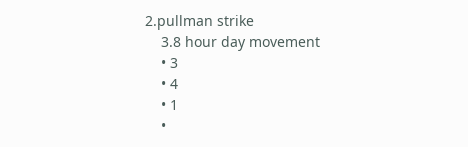2.pullman strike
    3.8 hour day movement
    • 3
    • 4
    • 1
    •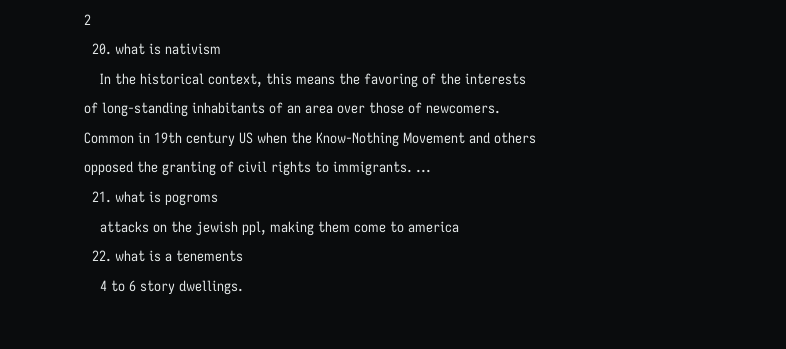2
  20. what is nativism
    In the historical context, this means the favoring of the interests of long-standing inhabitants of an area over those of newcomers. Common in 19th century US when the Know-Nothing Movement and others opposed the granting of civil rights to immigrants. ...
  21. what is pogroms
    attacks on the jewish ppl, making them come to america
  22. what is a tenements
    4 to 6 story dwellings.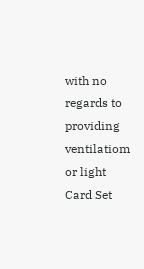with no regards to providing ventilatiom or light
Card Set